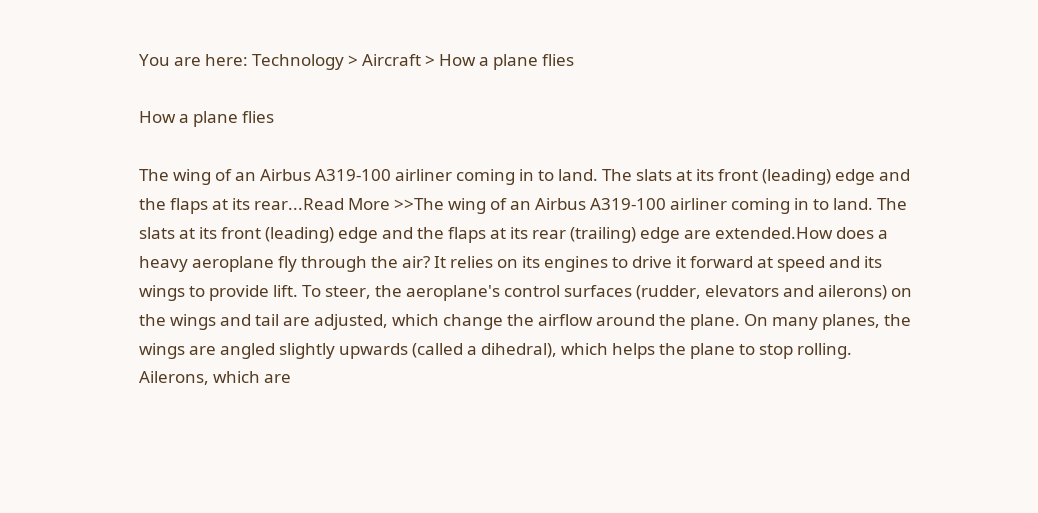You are here: Technology > Aircraft > How a plane flies

How a plane flies

The wing of an Airbus A319-100 airliner coming in to land. The slats at its front (leading) edge and the flaps at its rear...Read More >>The wing of an Airbus A319-100 airliner coming in to land. The slats at its front (leading) edge and the flaps at its rear (trailing) edge are extended.How does a heavy aeroplane fly through the air? It relies on its engines to drive it forward at speed and its wings to provide lift. To steer, the aeroplane's control surfaces (rudder, elevators and ailerons) on the wings and tail are adjusted, which change the airflow around the plane. On many planes, the wings are angled slightly upwards (called a dihedral), which helps the plane to stop rolling. Ailerons, which are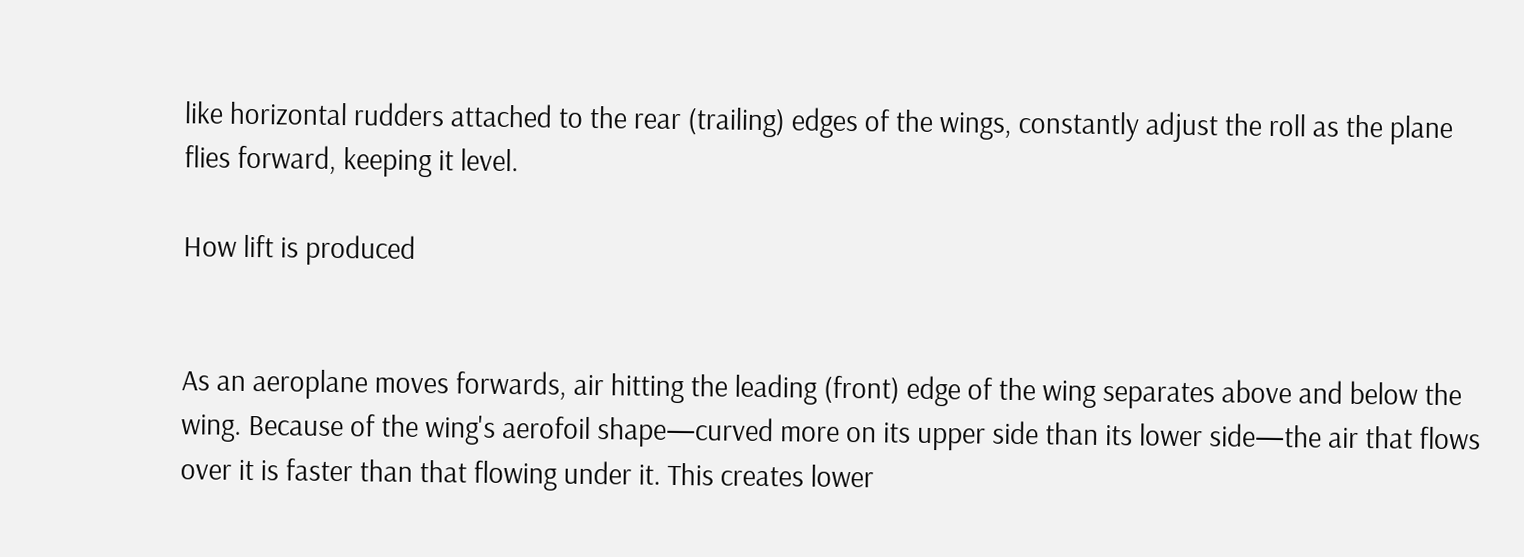like horizontal rudders attached to the rear (trailing) edges of the wings, constantly adjust the roll as the plane flies forward, keeping it level.

How lift is produced


As an aeroplane moves forwards, air hitting the leading (front) edge of the wing separates above and below the wing. Because of the wing's aerofoil shape—curved more on its upper side than its lower side—the air that flows over it is faster than that flowing under it. This creates lower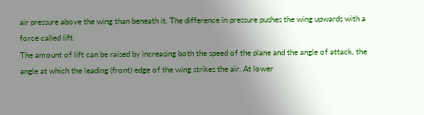air pressure above the wing than beneath it. The difference in pressure pushes the wing upwards with a force called lift.
The amount of lift can be raised by increasing both the speed of the plane and the angle of attack, the angle at which the leading (front) edge of the wing strikes the air. At lower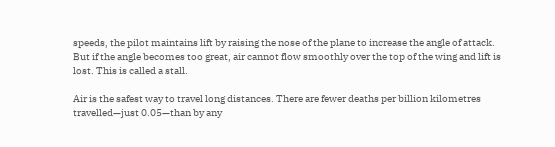speeds, the pilot maintains lift by raising the nose of the plane to increase the angle of attack. But if the angle becomes too great, air cannot flow smoothly over the top of the wing and lift is lost. This is called a stall.

Air is the safest way to travel long distances. There are fewer deaths per billion kilometres travelled—just 0.05—than by any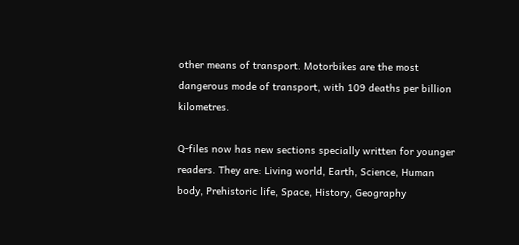other means of transport. Motorbikes are the most dangerous mode of transport, with 109 deaths per billion kilometres.

Q-files now has new sections specially written for younger readers. They are: Living world, Earth, Science, Human body, Prehistoric life, Space, History, Geography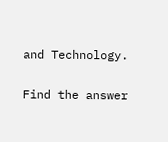and Technology.

Find the answer